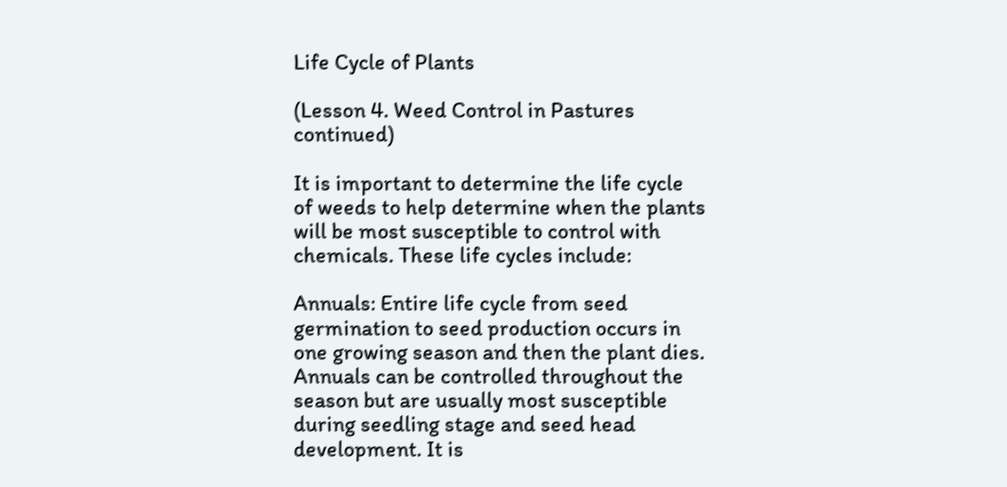Life Cycle of Plants

(Lesson 4. Weed Control in Pastures continued)

It is important to determine the life cycle of weeds to help determine when the plants will be most susceptible to control with chemicals. These life cycles include:

Annuals: Entire life cycle from seed germination to seed production occurs in one growing season and then the plant dies. Annuals can be controlled throughout the season but are usually most susceptible during seedling stage and seed head development. It is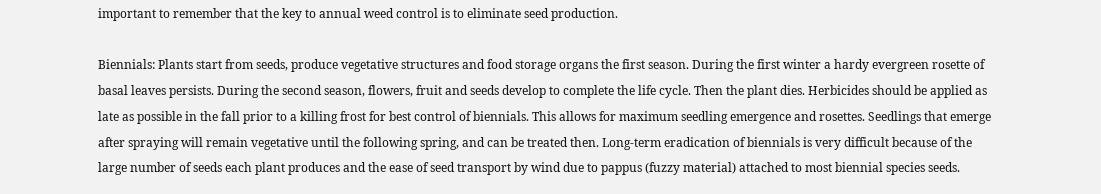important to remember that the key to annual weed control is to eliminate seed production.

Biennials: Plants start from seeds, produce vegetative structures and food storage organs the first season. During the first winter a hardy evergreen rosette of basal leaves persists. During the second season, flowers, fruit and seeds develop to complete the life cycle. Then the plant dies. Herbicides should be applied as late as possible in the fall prior to a killing frost for best control of biennials. This allows for maximum seedling emergence and rosettes. Seedlings that emerge after spraying will remain vegetative until the following spring, and can be treated then. Long-term eradication of biennials is very difficult because of the large number of seeds each plant produces and the ease of seed transport by wind due to pappus (fuzzy material) attached to most biennial species seeds.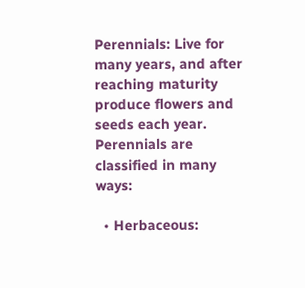Perennials: Live for many years, and after reaching maturity produce flowers and seeds each year.  Perennials are classified in many ways:

  • Herbaceous: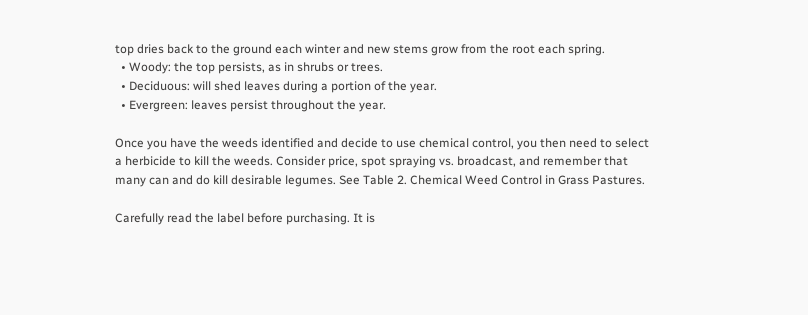top dries back to the ground each winter and new stems grow from the root each spring.
  • Woody: the top persists, as in shrubs or trees.
  • Deciduous: will shed leaves during a portion of the year.
  • Evergreen: leaves persist throughout the year.

Once you have the weeds identified and decide to use chemical control, you then need to select a herbicide to kill the weeds. Consider price, spot spraying vs. broadcast, and remember that many can and do kill desirable legumes. See Table 2. Chemical Weed Control in Grass Pastures.

Carefully read the label before purchasing. It is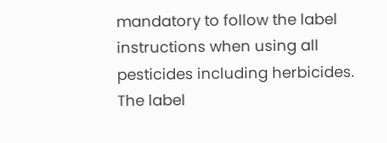mandatory to follow the label instructions when using all pesticides including herbicides. The label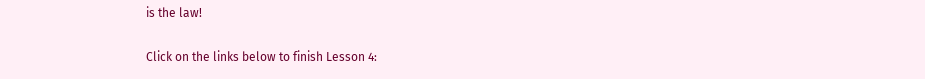is the law!

Click on the links below to finish Lesson 4: